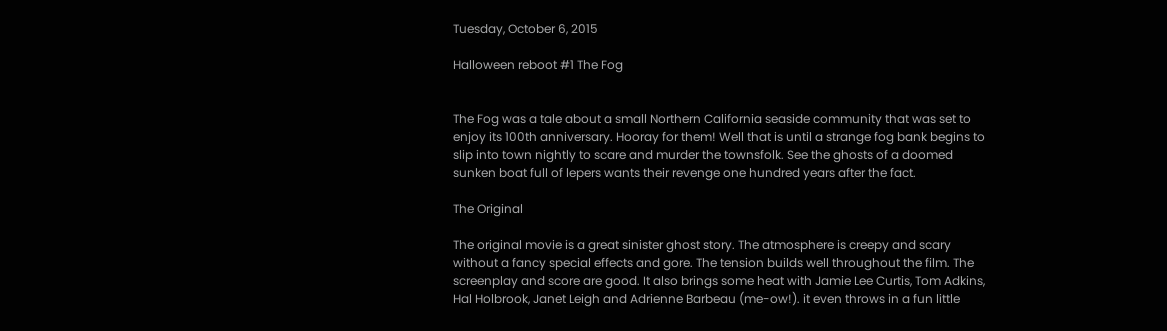Tuesday, October 6, 2015

Halloween reboot #1 The Fog


The Fog was a tale about a small Northern California seaside community that was set to enjoy its 100th anniversary. Hooray for them! Well that is until a strange fog bank begins to slip into town nightly to scare and murder the townsfolk. See the ghosts of a doomed sunken boat full of lepers wants their revenge one hundred years after the fact.

The Original

The original movie is a great sinister ghost story. The atmosphere is creepy and scary without a fancy special effects and gore. The tension builds well throughout the film. The screenplay and score are good. It also brings some heat with Jamie Lee Curtis, Tom Adkins, Hal Holbrook, Janet Leigh and Adrienne Barbeau (me-ow!). it even throws in a fun little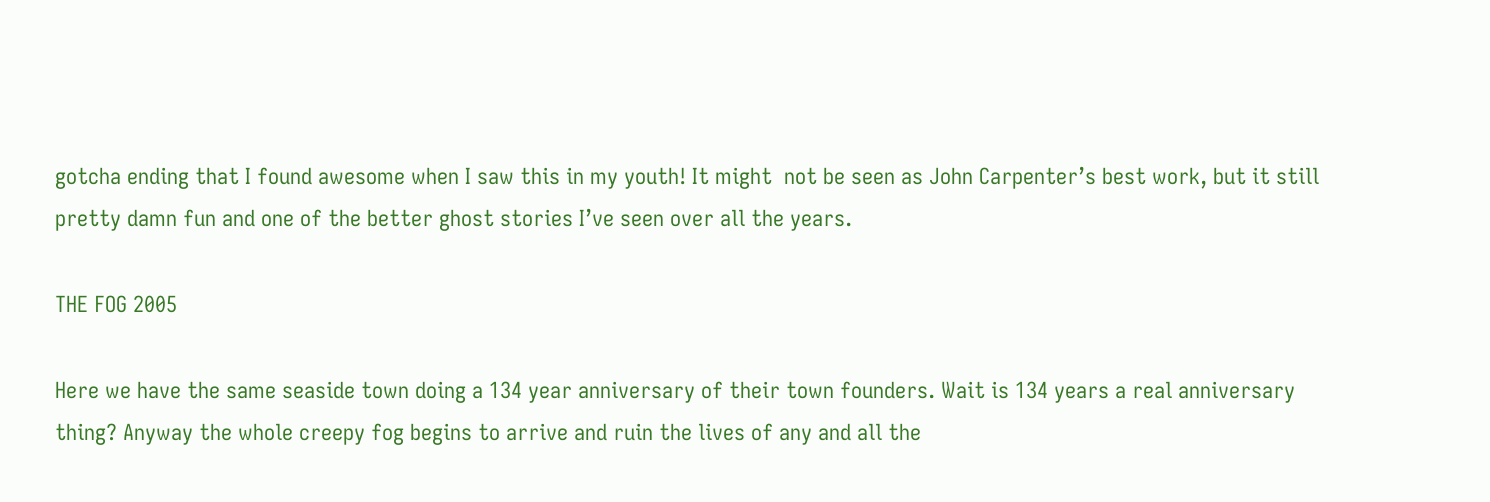gotcha ending that I found awesome when I saw this in my youth! It might  not be seen as John Carpenter’s best work, but it still pretty damn fun and one of the better ghost stories I’ve seen over all the years.

THE FOG 2005

Here we have the same seaside town doing a 134 year anniversary of their town founders. Wait is 134 years a real anniversary thing? Anyway the whole creepy fog begins to arrive and ruin the lives of any and all the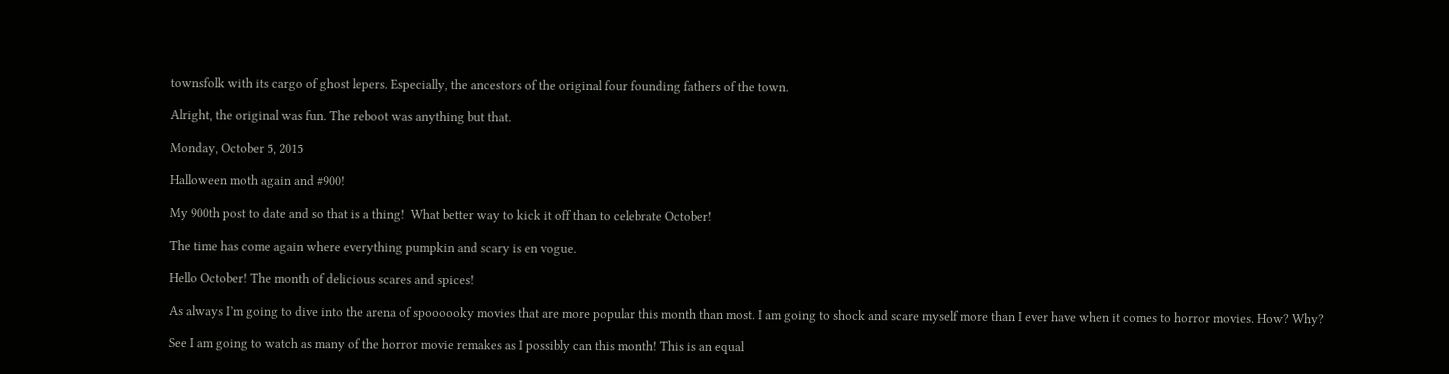townsfolk with its cargo of ghost lepers. Especially, the ancestors of the original four founding fathers of the town.

Alright, the original was fun. The reboot was anything but that.

Monday, October 5, 2015

Halloween moth again and #900!

My 900th post to date and so that is a thing!  What better way to kick it off than to celebrate October!

The time has come again where everything pumpkin and scary is en vogue.

Hello October! The month of delicious scares and spices!

As always I’m going to dive into the arena of spoooooky movies that are more popular this month than most. I am going to shock and scare myself more than I ever have when it comes to horror movies. How? Why?

See I am going to watch as many of the horror movie remakes as I possibly can this month! This is an equal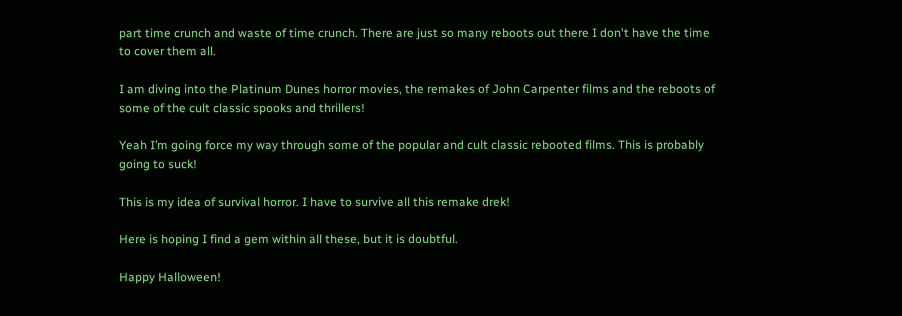part time crunch and waste of time crunch. There are just so many reboots out there I don't have the time to cover them all.

I am diving into the Platinum Dunes horror movies, the remakes of John Carpenter films and the reboots of some of the cult classic spooks and thrillers!

Yeah I’m going force my way through some of the popular and cult classic rebooted films. This is probably going to suck!

This is my idea of survival horror. I have to survive all this remake drek!

Here is hoping I find a gem within all these, but it is doubtful.

Happy Halloween!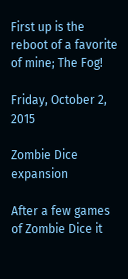First up is the  reboot of a favorite of mine; The Fog!

Friday, October 2, 2015

Zombie Dice expansion

After a few games of Zombie Dice it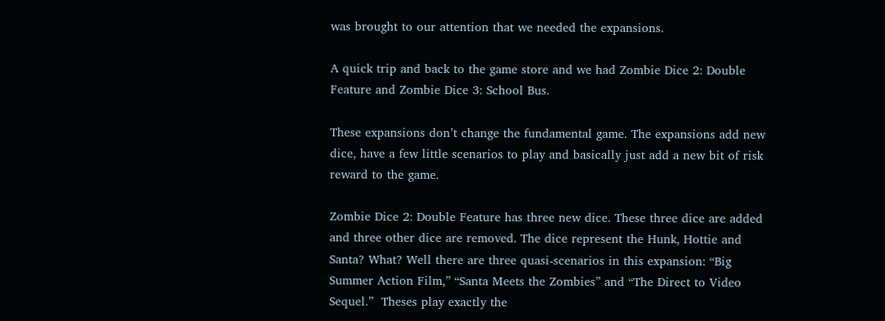was brought to our attention that we needed the expansions.

A quick trip and back to the game store and we had Zombie Dice 2: Double Feature and Zombie Dice 3: School Bus.

These expansions don’t change the fundamental game. The expansions add new dice, have a few little scenarios to play and basically just add a new bit of risk reward to the game.

Zombie Dice 2: Double Feature has three new dice. These three dice are added and three other dice are removed. The dice represent the Hunk, Hottie and Santa? What? Well there are three quasi-scenarios in this expansion: “Big Summer Action Film,” “Santa Meets the Zombies” and “The Direct to Video Sequel.”  Theses play exactly the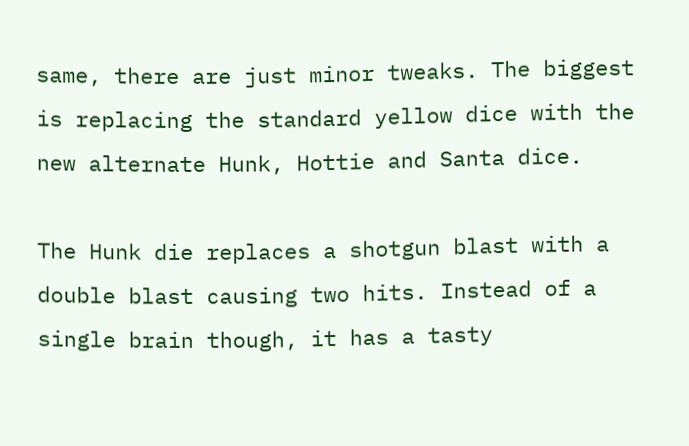same, there are just minor tweaks. The biggest is replacing the standard yellow dice with the new alternate Hunk, Hottie and Santa dice.

The Hunk die replaces a shotgun blast with a double blast causing two hits. Instead of a single brain though, it has a tasty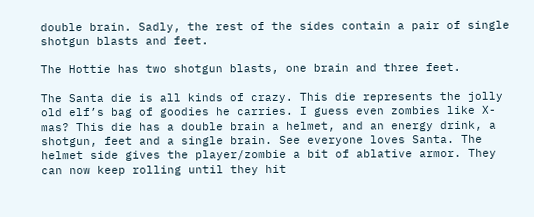double brain. Sadly, the rest of the sides contain a pair of single shotgun blasts and feet.

The Hottie has two shotgun blasts, one brain and three feet.

The Santa die is all kinds of crazy. This die represents the jolly old elf’s bag of goodies he carries. I guess even zombies like X-mas? This die has a double brain a helmet, and an energy drink, a shotgun, feet and a single brain. See everyone loves Santa. The helmet side gives the player/zombie a bit of ablative armor. They can now keep rolling until they hit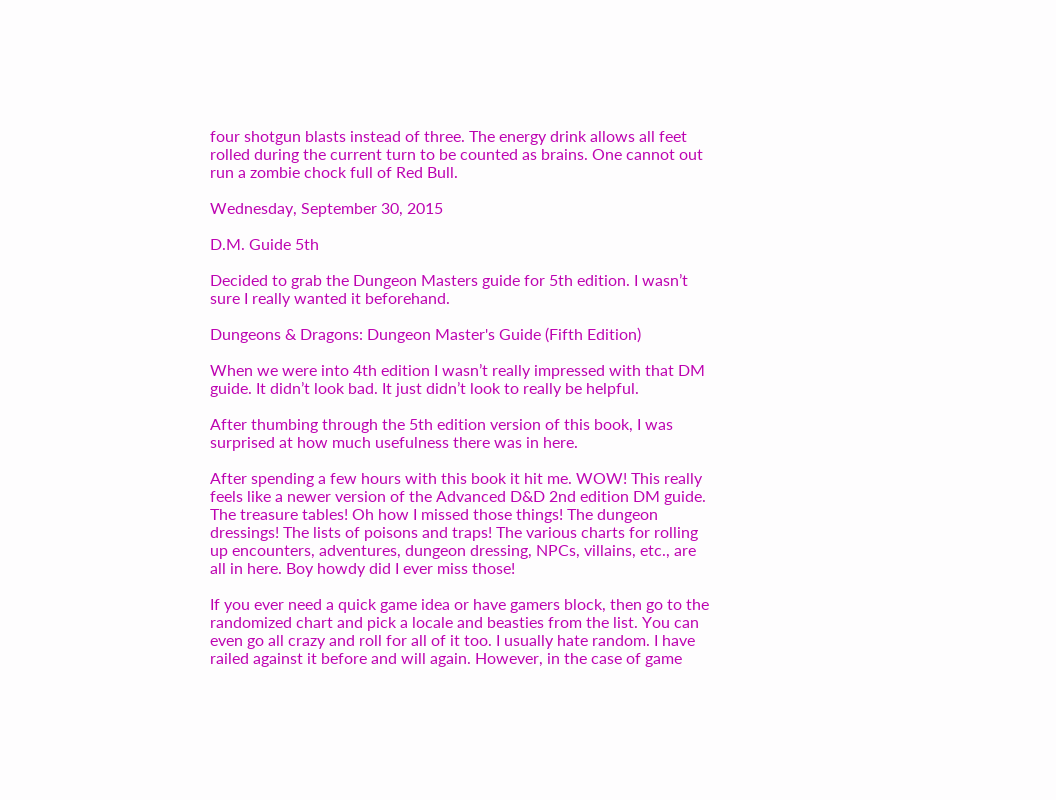four shotgun blasts instead of three. The energy drink allows all feet rolled during the current turn to be counted as brains. One cannot out run a zombie chock full of Red Bull.

Wednesday, September 30, 2015

D.M. Guide 5th

Decided to grab the Dungeon Masters guide for 5th edition. I wasn’t sure I really wanted it beforehand.

Dungeons & Dragons: Dungeon Master's Guide (Fifth Edition)

When we were into 4th edition I wasn’t really impressed with that DM guide. It didn’t look bad. It just didn’t look to really be helpful.

After thumbing through the 5th edition version of this book, I was surprised at how much usefulness there was in here.

After spending a few hours with this book it hit me. WOW! This really feels like a newer version of the Advanced D&D 2nd edition DM guide. The treasure tables! Oh how I missed those things! The dungeon dressings! The lists of poisons and traps! The various charts for rolling up encounters, adventures, dungeon dressing, NPCs, villains, etc., are all in here. Boy howdy did I ever miss those!

If you ever need a quick game idea or have gamers block, then go to the randomized chart and pick a locale and beasties from the list. You can even go all crazy and roll for all of it too. I usually hate random. I have railed against it before and will again. However, in the case of game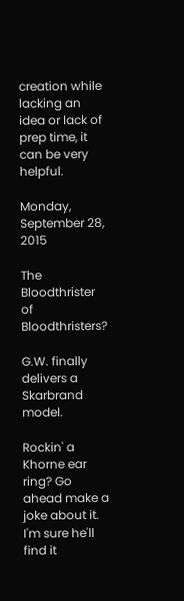creation while lacking an idea or lack of prep time, it can be very helpful.

Monday, September 28, 2015

The Bloodthrister of Bloodthristers?

G.W. finally delivers a Skarbrand model.

Rockin' a Khorne ear ring? Go ahead make a joke about it. I'm sure he'll find it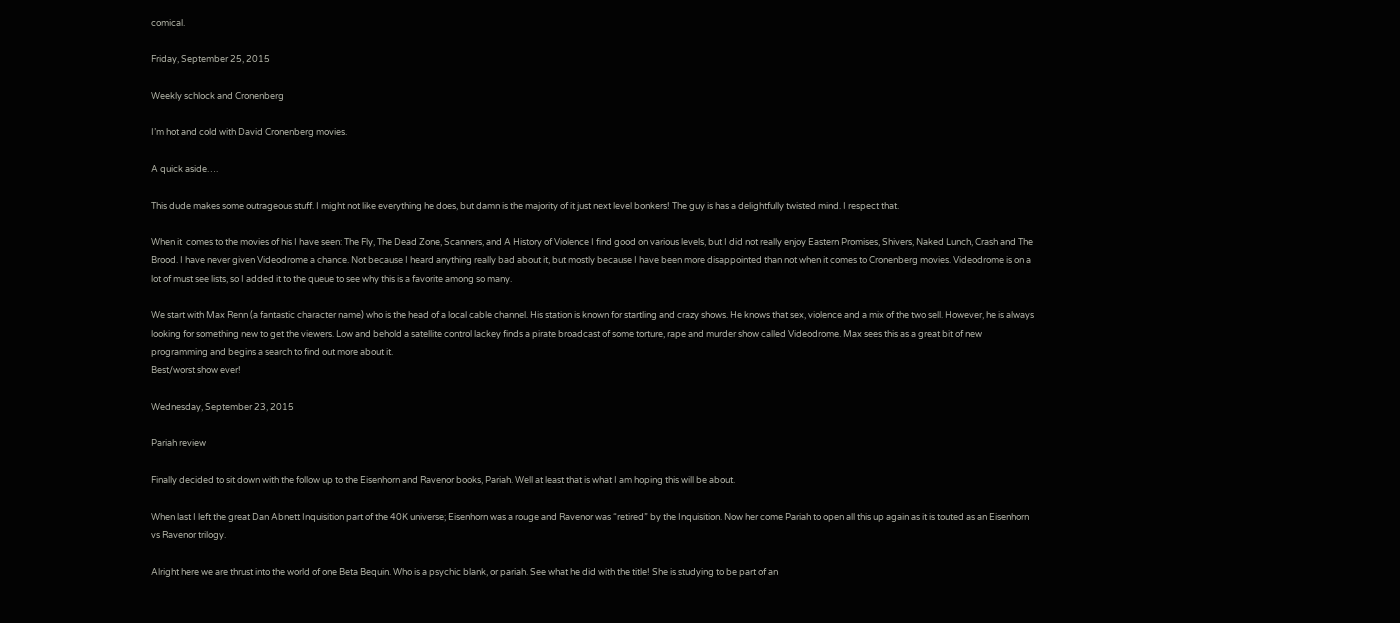comical.

Friday, September 25, 2015

Weekly schlock and Cronenberg

I’m hot and cold with David Cronenberg movies.

A quick aside….

This dude makes some outrageous stuff. I might not like everything he does, but damn is the majority of it just next level bonkers! The guy is has a delightfully twisted mind. I respect that.

When it  comes to the movies of his I have seen: The Fly, The Dead Zone, Scanners, and A History of Violence I find good on various levels, but I did not really enjoy Eastern Promises, Shivers, Naked Lunch, Crash and The Brood. I have never given Videodrome a chance. Not because I heard anything really bad about it, but mostly because I have been more disappointed than not when it comes to Cronenberg movies. Videodrome is on a lot of must see lists, so I added it to the queue to see why this is a favorite among so many.

We start with Max Renn (a fantastic character name) who is the head of a local cable channel. His station is known for startling and crazy shows. He knows that sex, violence and a mix of the two sell. However, he is always looking for something new to get the viewers. Low and behold a satellite control lackey finds a pirate broadcast of some torture, rape and murder show called Videodrome. Max sees this as a great bit of new programming and begins a search to find out more about it.
Best/worst show ever!

Wednesday, September 23, 2015

Pariah review

Finally decided to sit down with the follow up to the Eisenhorn and Ravenor books, Pariah. Well at least that is what I am hoping this will be about.

When last I left the great Dan Abnett Inquisition part of the 40K universe; Eisenhorn was a rouge and Ravenor was “retired” by the Inquisition. Now her come Pariah to open all this up again as it is touted as an Eisenhorn vs Ravenor trilogy.

Alright here we are thrust into the world of one Beta Bequin. Who is a psychic blank, or pariah. See what he did with the title! She is studying to be part of an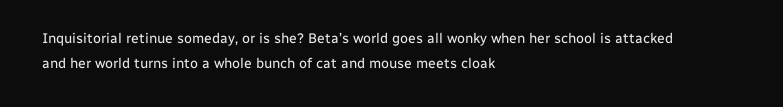Inquisitorial retinue someday, or is she? Beta’s world goes all wonky when her school is attacked and her world turns into a whole bunch of cat and mouse meets cloak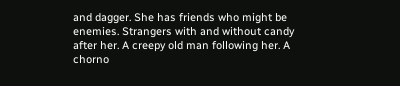and dagger. She has friends who might be enemies. Strangers with and without candy after her. A creepy old man following her. A chorno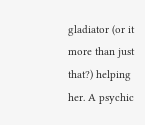gladiator (or it more than just that?) helping her. A psychic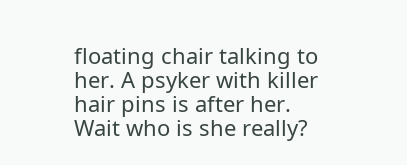floating chair talking to her. A psyker with killer hair pins is after her. Wait who is she really?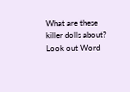What are these killer dolls about? Look out Word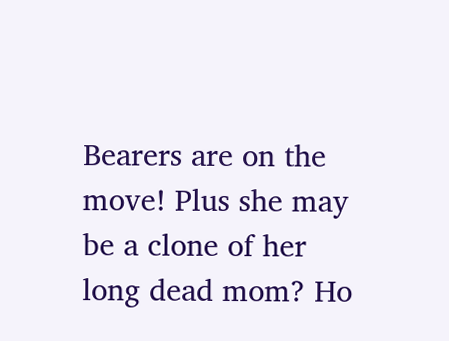Bearers are on the move! Plus she may be a clone of her long dead mom? Ho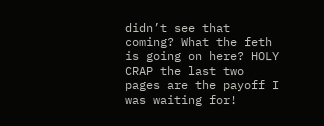didn’t see that coming? What the feth is going on here? HOLY CRAP the last two pages are the payoff I was waiting for!